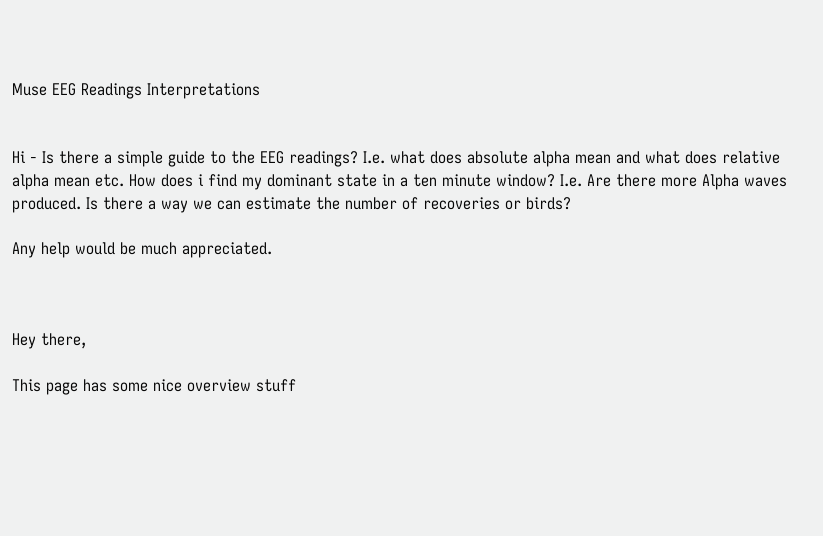Muse EEG Readings Interpretations


Hi - Is there a simple guide to the EEG readings? I.e. what does absolute alpha mean and what does relative alpha mean etc. How does i find my dominant state in a ten minute window? I.e. Are there more Alpha waves produced. Is there a way we can estimate the number of recoveries or birds?

Any help would be much appreciated.



Hey there,

This page has some nice overview stuff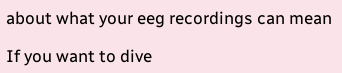about what your eeg recordings can mean

If you want to dive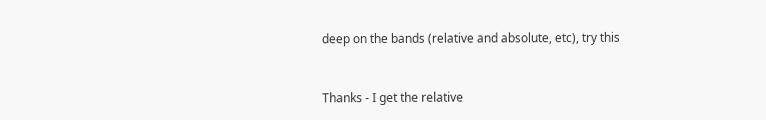deep on the bands (relative and absolute, etc), try this


Thanks - I get the relative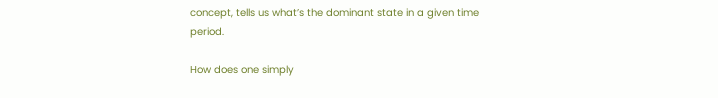concept, tells us what’s the dominant state in a given time period.

How does one simply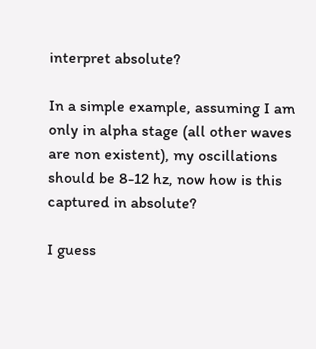interpret absolute?

In a simple example, assuming I am only in alpha stage (all other waves are non existent), my oscillations should be 8-12 hz, now how is this captured in absolute?

I guess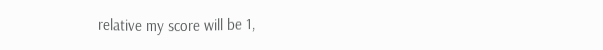relative my score will be 1,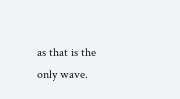as that is the only wave.